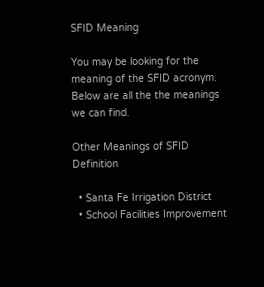SFID Meaning

You may be looking for the meaning of the SFID acronym. Below are all the the meanings we can find.

Other Meanings of SFID Definition

  • Santa Fe Irrigation District
  • School Facilities Improvement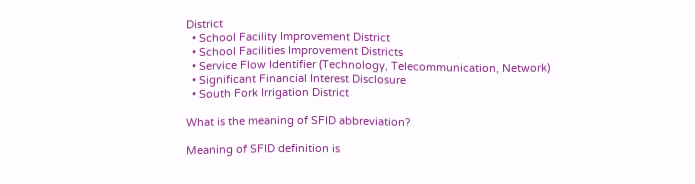District
  • School Facility Improvement District
  • School Facilities Improvement Districts
  • Service Flow Identifier (Technology, Telecommunication, Network)
  • Significant Financial Interest Disclosure
  • South Fork Irrigation District

What is the meaning of SFID abbreviation?

Meaning of SFID definition is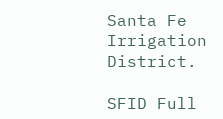Santa Fe Irrigation District.

SFID Full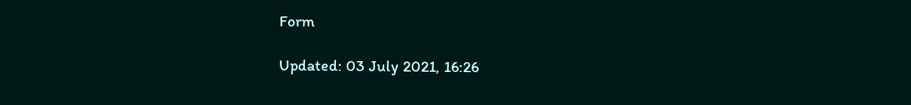Form

Updated: 03 July 2021, 16:26